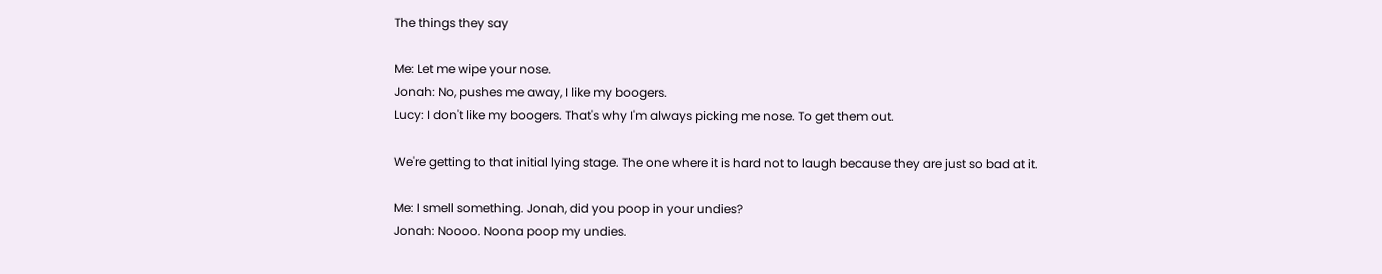The things they say

Me: Let me wipe your nose.
Jonah: No, pushes me away, I like my boogers.
Lucy: I don't like my boogers. That's why I'm always picking me nose. To get them out.

We're getting to that initial lying stage. The one where it is hard not to laugh because they are just so bad at it.

Me: I smell something. Jonah, did you poop in your undies?
Jonah: Noooo. Noona poop my undies.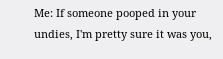Me: If someone pooped in your undies, I'm pretty sure it was you,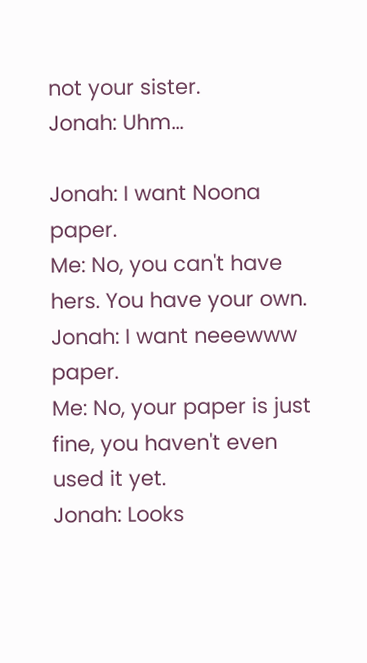not your sister.
Jonah: Uhm...

Jonah: I want Noona paper.
Me: No, you can't have hers. You have your own.
Jonah: I want neeewww paper.
Me: No, your paper is just fine, you haven't even used it yet.
Jonah: Looks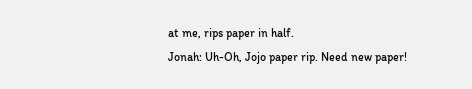at me, rips paper in half.
Jonah: Uh-Oh, Jojo paper rip. Need new paper!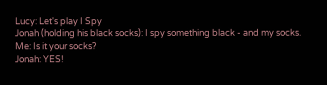Lucy: Let's play I Spy
Jonah (holding his black socks): I spy something black - and my socks.
Me: Is it your socks?
Jonah: YES!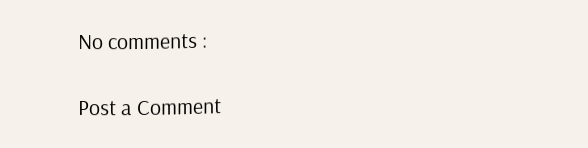No comments :

Post a Comment